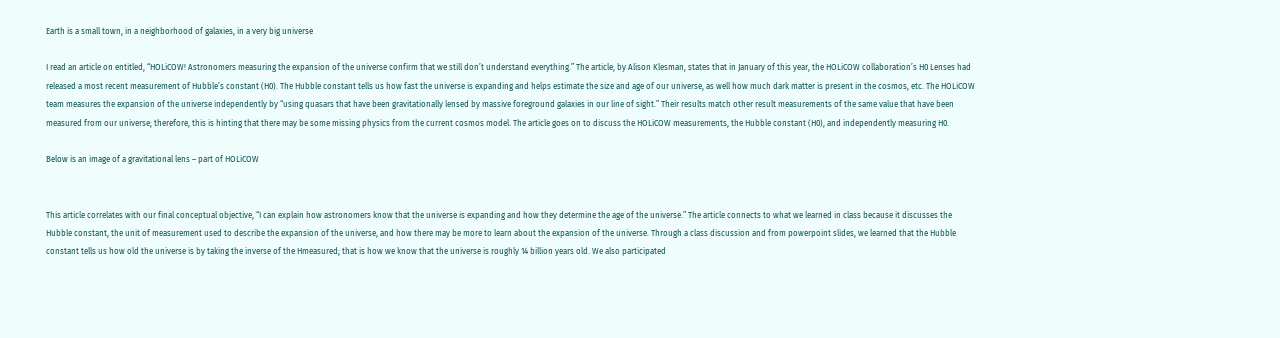Earth is a small town, in a neighborhood of galaxies, in a very big universe

I read an article on entitled, “HOLiCOW! Astronomers measuring the expansion of the universe confirm that we still don’t understand everything.” The article, by Alison Klesman, states that in January of this year, the HOLiCOW collaboration’s H0 Lenses had released a most recent measurement of Hubble’s constant (H0). The Hubble constant tells us how fast the universe is expanding and helps estimate the size and age of our universe, as well how much dark matter is present in the cosmos, etc. The HOLiCOW team measures the expansion of the universe independently by “using quasars that have been gravitationally lensed by massive foreground galaxies in our line of sight.” Their results match other result measurements of the same value that have been measured from our universe; therefore, this is hinting that there may be some missing physics from the current cosmos model. The article goes on to discuss the HOLiCOW measurements, the Hubble constant (H0), and independently measuring H0.

Below is an image of a gravitational lens – part of HOLiCOW


This article correlates with our final conceptual objective, “I can explain how astronomers know that the universe is expanding and how they determine the age of the universe.” The article connects to what we learned in class because it discusses the Hubble constant, the unit of measurement used to describe the expansion of the universe, and how there may be more to learn about the expansion of the universe. Through a class discussion and from powerpoint slides, we learned that the Hubble constant tells us how old the universe is by taking the inverse of the Hmeasured; that is how we know that the universe is roughly 14 billion years old. We also participated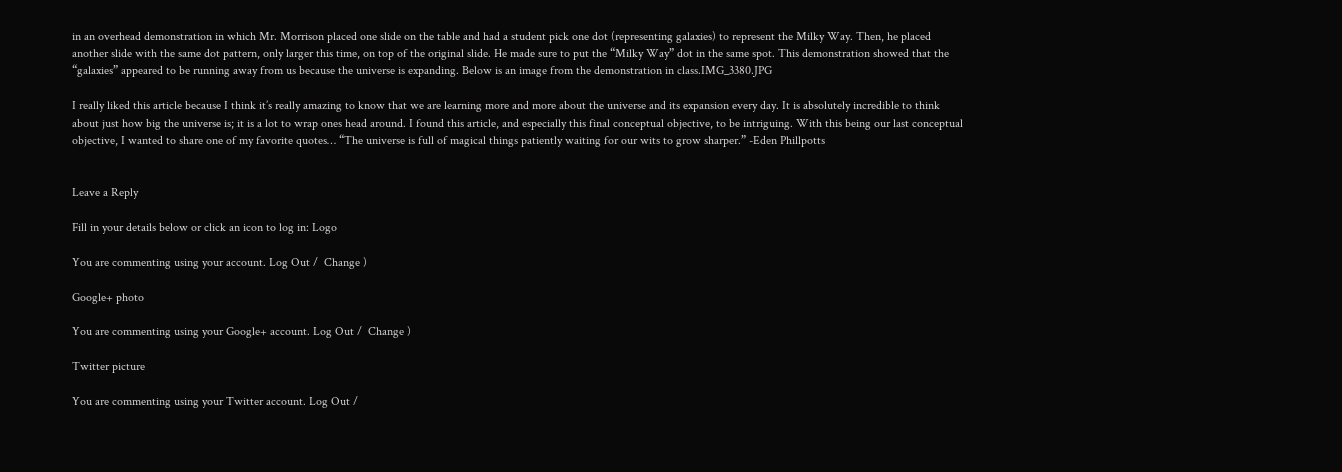in an overhead demonstration in which Mr. Morrison placed one slide on the table and had a student pick one dot (representing galaxies) to represent the Milky Way. Then, he placed another slide with the same dot pattern, only larger this time, on top of the original slide. He made sure to put the “Milky Way” dot in the same spot. This demonstration showed that the “galaxies” appeared to be running away from us because the universe is expanding. Below is an image from the demonstration in class.IMG_3380.JPG

I really liked this article because I think it’s really amazing to know that we are learning more and more about the universe and its expansion every day. It is absolutely incredible to think about just how big the universe is; it is a lot to wrap ones head around. I found this article, and especially this final conceptual objective, to be intriguing. With this being our last conceptual objective, I wanted to share one of my favorite quotes… “The universe is full of magical things patiently waiting for our wits to grow sharper.” -Eden Phillpotts


Leave a Reply

Fill in your details below or click an icon to log in: Logo

You are commenting using your account. Log Out /  Change )

Google+ photo

You are commenting using your Google+ account. Log Out /  Change )

Twitter picture

You are commenting using your Twitter account. Log Out /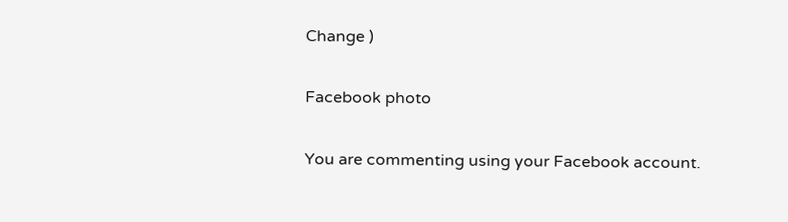Change )

Facebook photo

You are commenting using your Facebook account.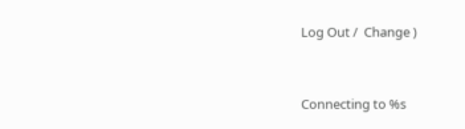Log Out /  Change )


Connecting to %s